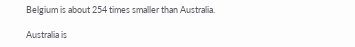Belgium is about 254 times smaller than Australia.

Australia is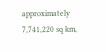approximately 7,741,220 sq km,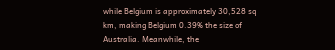while Belgium is approximately 30,528 sq km, making Belgium 0.39% the size of Australia. Meanwhile, the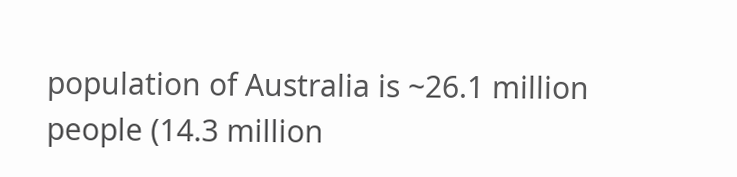population of Australia is ~26.1 million people (14.3 million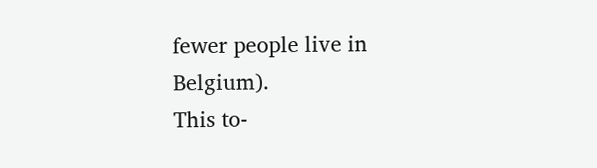fewer people live in Belgium).
This to-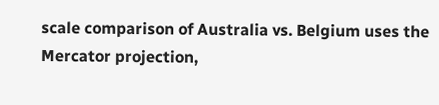scale comparison of Australia vs. Belgium uses the Mercator projection,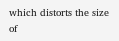which distorts the size of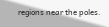regions near the poles.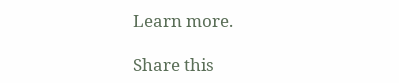Learn more.

Share this